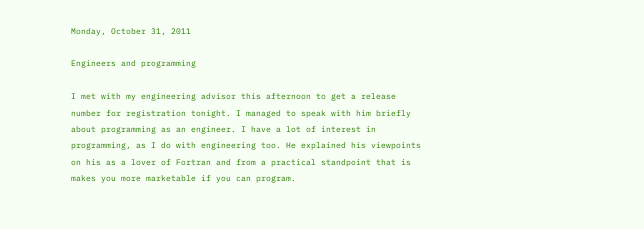Monday, October 31, 2011

Engineers and programming

I met with my engineering advisor this afternoon to get a release number for registration tonight. I managed to speak with him briefly about programming as an engineer. I have a lot of interest in programming, as I do with engineering too. He explained his viewpoints on his as a lover of Fortran and from a practical standpoint that is makes you more marketable if you can program.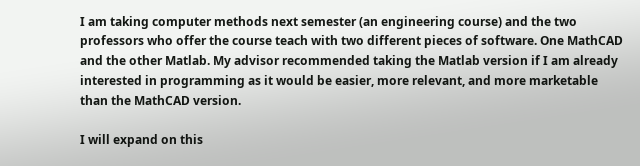I am taking computer methods next semester (an engineering course) and the two professors who offer the course teach with two different pieces of software. One MathCAD and the other Matlab. My advisor recommended taking the Matlab version if I am already interested in programming as it would be easier, more relevant, and more marketable than the MathCAD version.

I will expand on this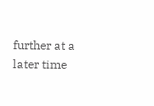further at a later time